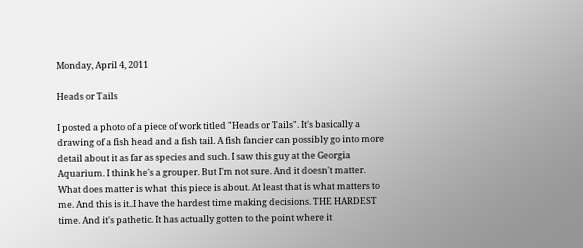Monday, April 4, 2011

Heads or Tails

I posted a photo of a piece of work titled "Heads or Tails". It's basically a drawing of a fish head and a fish tail. A fish fancier can possibly go into more detail about it as far as species and such. I saw this guy at the Georgia Aquarium. I think he's a grouper. But I'm not sure. And it doesn't matter. What does matter is what  this piece is about. At least that is what matters to me. And this is it..I have the hardest time making decisions. THE HARDEST time. And it's pathetic. It has actually gotten to the point where it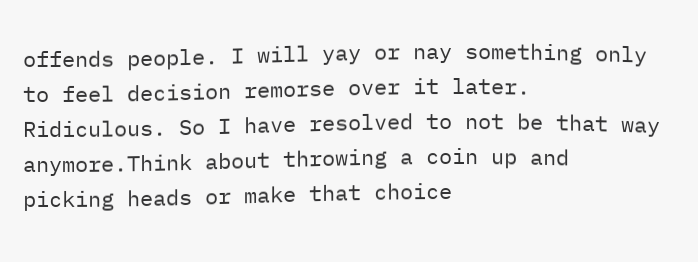offends people. I will yay or nay something only to feel decision remorse over it later. Ridiculous. So I have resolved to not be that way anymore.Think about throwing a coin up and picking heads or make that choice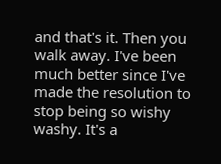and that's it. Then you walk away. I've been much better since I've made the resolution to stop being so wishy washy. It's a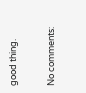good thing.

No comments: